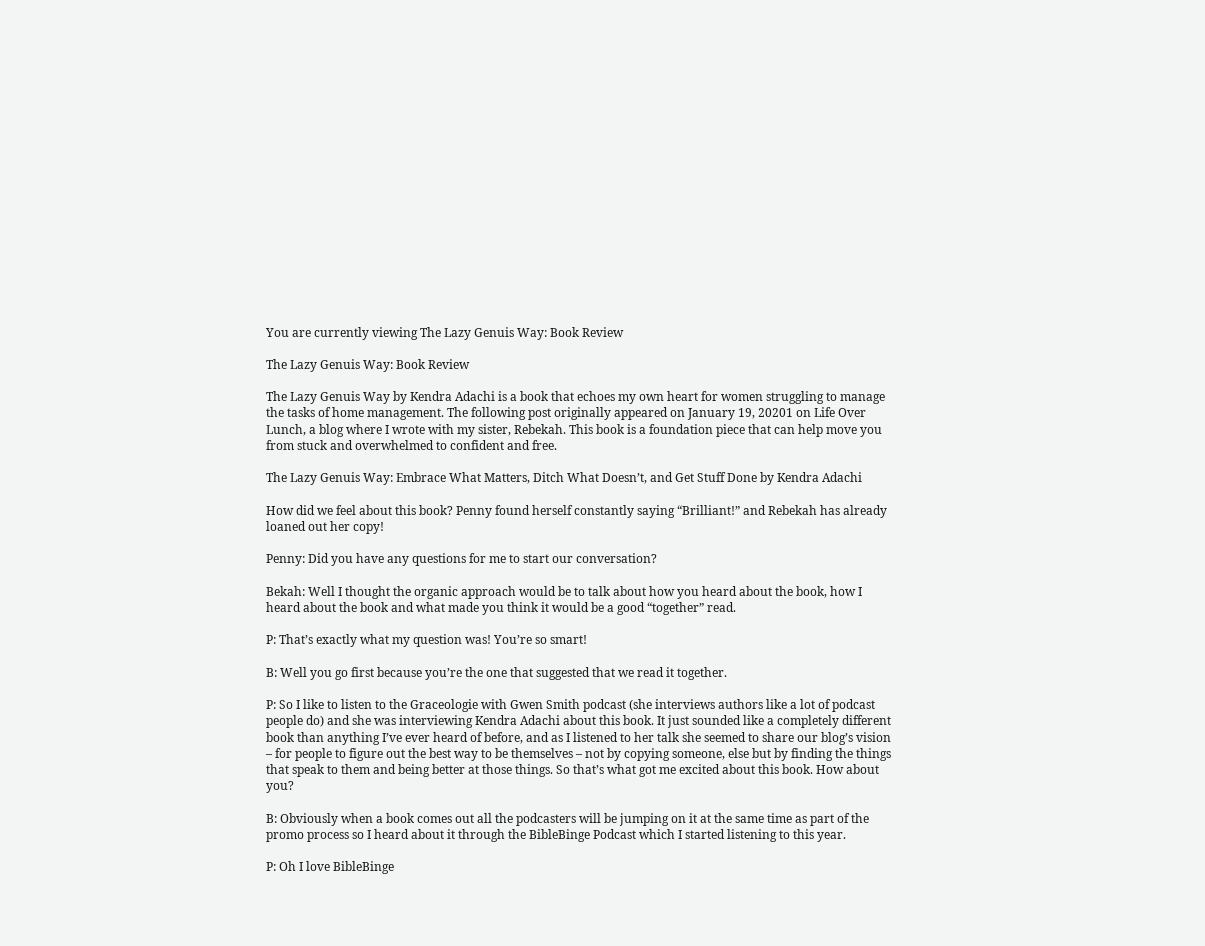You are currently viewing The Lazy Genuis Way: Book Review

The Lazy Genuis Way: Book Review

The Lazy Genuis Way by Kendra Adachi is a book that echoes my own heart for women struggling to manage the tasks of home management. The following post originally appeared on January 19, 20201 on Life Over Lunch, a blog where I wrote with my sister, Rebekah. This book is a foundation piece that can help move you from stuck and overwhelmed to confident and free.

The Lazy Genuis Way: Embrace What Matters, Ditch What Doesn’t, and Get Stuff Done by Kendra Adachi

How did we feel about this book? Penny found herself constantly saying “Brilliant!” and Rebekah has already loaned out her copy!

Penny: Did you have any questions for me to start our conversation?

Bekah: Well I thought the organic approach would be to talk about how you heard about the book, how I heard about the book and what made you think it would be a good “together” read.

P: That’s exactly what my question was! You’re so smart!

B: Well you go first because you’re the one that suggested that we read it together.

P: So I like to listen to the Graceologie with Gwen Smith podcast (she interviews authors like a lot of podcast people do) and she was interviewing Kendra Adachi about this book. It just sounded like a completely different book than anything I’ve ever heard of before, and as I listened to her talk she seemed to share our blog’s vision – for people to figure out the best way to be themselves – not by copying someone, else but by finding the things that speak to them and being better at those things. So that’s what got me excited about this book. How about you?

B: Obviously when a book comes out all the podcasters will be jumping on it at the same time as part of the promo process so I heard about it through the BibleBinge Podcast which I started listening to this year.

P: Oh I love BibleBinge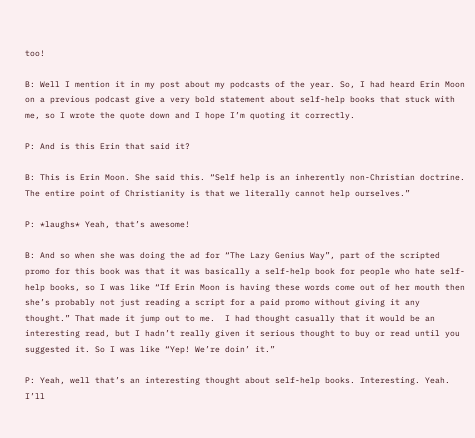too!

B: Well I mention it in my post about my podcasts of the year. So, I had heard Erin Moon on a previous podcast give a very bold statement about self-help books that stuck with me, so I wrote the quote down and I hope I’m quoting it correctly.

P: And is this Erin that said it?

B: This is Erin Moon. She said this. “Self help is an inherently non-Christian doctrine. The entire point of Christianity is that we literally cannot help ourselves.”

P: *laughs* Yeah, that’s awesome!

B: And so when she was doing the ad for “The Lazy Genius Way”, part of the scripted promo for this book was that it was basically a self-help book for people who hate self-help books, so I was like “If Erin Moon is having these words come out of her mouth then she’s probably not just reading a script for a paid promo without giving it any thought.” That made it jump out to me.  I had thought casually that it would be an interesting read, but I hadn’t really given it serious thought to buy or read until you suggested it. So I was like “Yep! We’re doin’ it.”

P: Yeah, well that’s an interesting thought about self-help books. Interesting. Yeah. I’ll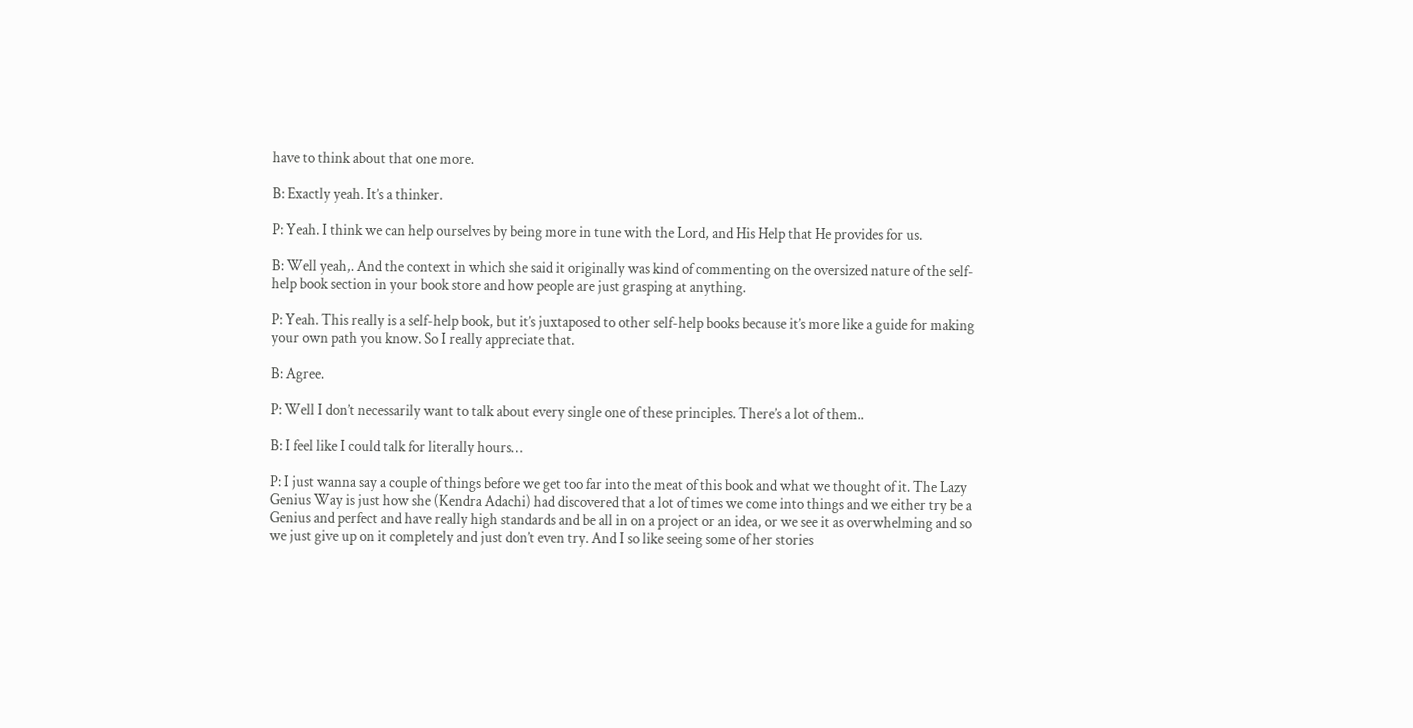have to think about that one more.

B: Exactly yeah. It’s a thinker.

P: Yeah. I think we can help ourselves by being more in tune with the Lord, and His Help that He provides for us.

B: Well yeah,. And the context in which she said it originally was kind of commenting on the oversized nature of the self-help book section in your book store and how people are just grasping at anything.

P: Yeah. This really is a self-help book, but it’s juxtaposed to other self-help books because it’s more like a guide for making your own path you know. So I really appreciate that.

B: Agree.

P: Well I don’t necessarily want to talk about every single one of these principles. There’s a lot of them..

B: I feel like I could talk for literally hours…

P: I just wanna say a couple of things before we get too far into the meat of this book and what we thought of it. The Lazy Genius Way is just how she (Kendra Adachi) had discovered that a lot of times we come into things and we either try be a Genius and perfect and have really high standards and be all in on a project or an idea, or we see it as overwhelming and so we just give up on it completely and just don’t even try. And I so like seeing some of her stories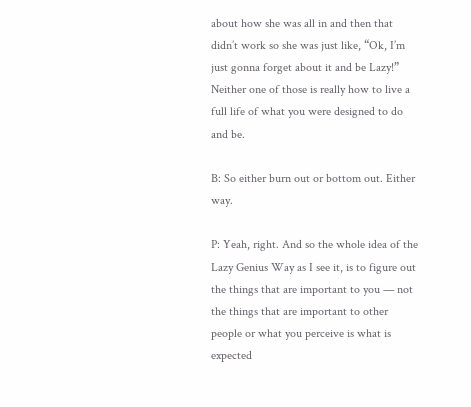about how she was all in and then that didn’t work so she was just like, “Ok, I’m just gonna forget about it and be Lazy!” Neither one of those is really how to live a full life of what you were designed to do and be.

B: So either burn out or bottom out. Either way.

P: Yeah, right. And so the whole idea of the Lazy Genius Way as I see it, is to figure out the things that are important to you — not the things that are important to other people or what you perceive is what is expected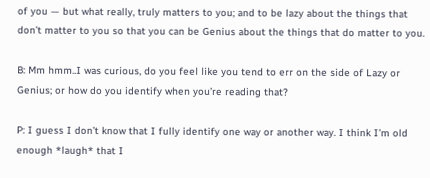of you — but what really, truly matters to you; and to be lazy about the things that don’t matter to you so that you can be Genius about the things that do matter to you.

B: Mm hmm..I was curious, do you feel like you tend to err on the side of Lazy or Genius; or how do you identify when you’re reading that?

P: I guess I don’t know that I fully identify one way or another way. I think I’m old enough *laugh* that I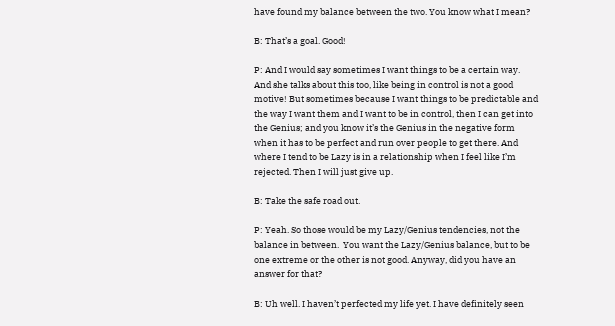have found my balance between the two. You know what I mean?

B: That’s a goal. Good!

P: And I would say sometimes I want things to be a certain way. And she talks about this too, like being in control is not a good motive! But sometimes because I want things to be predictable and the way I want them and I want to be in control, then I can get into the Genius; and you know it’s the Genius in the negative form when it has to be perfect and run over people to get there. And where I tend to be Lazy is in a relationship when I feel like I’m rejected. Then I will just give up.

B: Take the safe road out.

P: Yeah. So those would be my Lazy/Genius tendencies, not the balance in between.  You want the Lazy/Genius balance, but to be one extreme or the other is not good. Anyway, did you have an answer for that?

B: Uh well. I haven’t perfected my life yet. I have definitely seen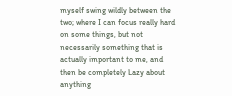myself swing wildly between the two; where I can focus really hard on some things, but not necessarily something that is actually important to me, and then be completely Lazy about anything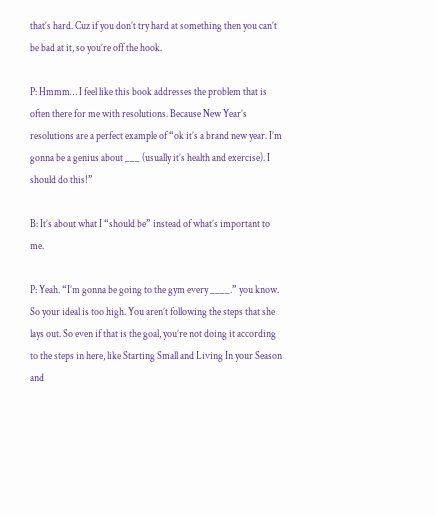that’s hard. Cuz if you don’t try hard at something then you can’t be bad at it, so you’re off the hook.

P: Hmmm… I feel like this book addresses the problem that is often there for me with resolutions. Because New Year’s resolutions are a perfect example of “ok it’s a brand new year. I’m gonna be a genius about ___ (usually it’s health and exercise). I should do this!”

B: It’s about what I “should be” instead of what’s important to me.

P: Yeah. “I’m gonna be going to the gym every ____.” you know. So your ideal is too high. You aren’t following the steps that she lays out. So even if that is the goal, you’re not doing it according to the steps in here, like Starting Small and Living In your Season and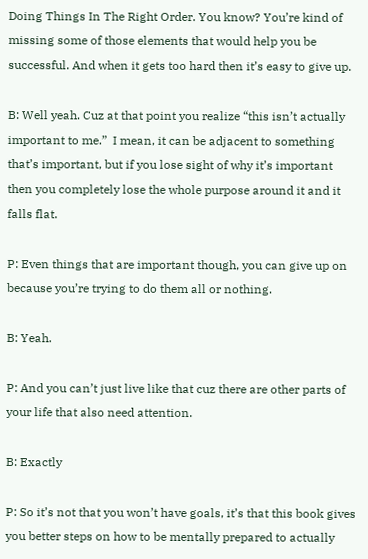Doing Things In The Right Order. You know? You’re kind of missing some of those elements that would help you be successful. And when it gets too hard then it’s easy to give up.

B: Well yeah. Cuz at that point you realize “this isn’t actually important to me.”  I mean, it can be adjacent to something that’s important, but if you lose sight of why it’s important then you completely lose the whole purpose around it and it falls flat.

P: Even things that are important though, you can give up on because you’re trying to do them all or nothing.

B: Yeah.

P: And you can’t just live like that cuz there are other parts of your life that also need attention.

B: Exactly

P: So it’s not that you won’t have goals, it’s that this book gives you better steps on how to be mentally prepared to actually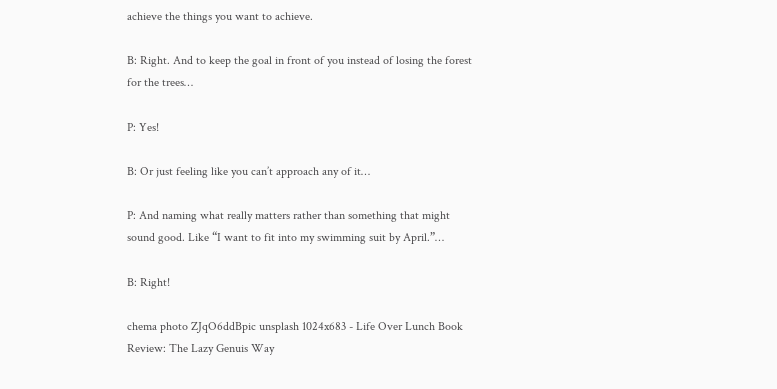achieve the things you want to achieve.

B: Right. And to keep the goal in front of you instead of losing the forest for the trees…

P: Yes!

B: Or just feeling like you can’t approach any of it…

P: And naming what really matters rather than something that might sound good. Like “I want to fit into my swimming suit by April.”…

B: Right!

chema photo ZJqO6ddBpic unsplash 1024x683 - Life Over Lunch Book Review: The Lazy Genuis Way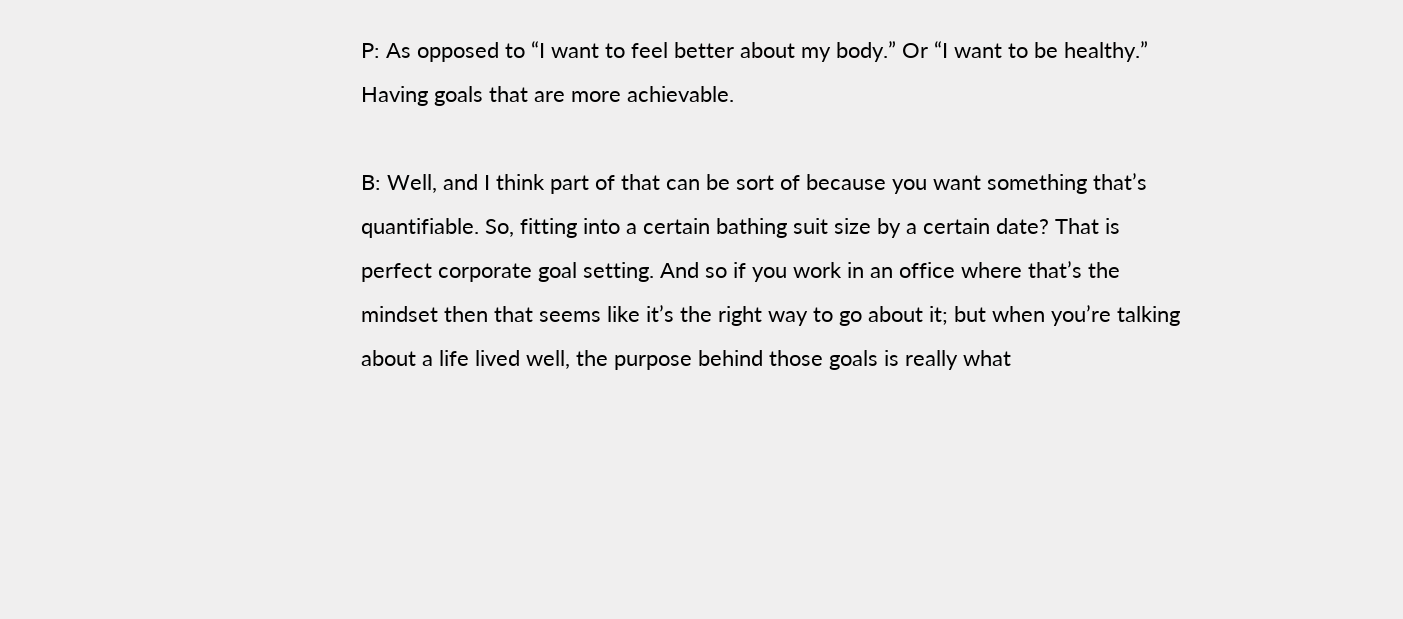P: As opposed to “I want to feel better about my body.” Or “I want to be healthy.” Having goals that are more achievable.

B: Well, and I think part of that can be sort of because you want something that’s quantifiable. So, fitting into a certain bathing suit size by a certain date? That is perfect corporate goal setting. And so if you work in an office where that’s the mindset then that seems like it’s the right way to go about it; but when you’re talking about a life lived well, the purpose behind those goals is really what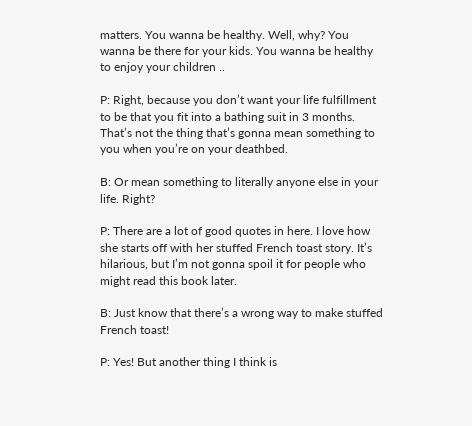matters. You wanna be healthy. Well, why? You wanna be there for your kids. You wanna be healthy to enjoy your children ..

P: Right, because you don’t want your life fulfillment to be that you fit into a bathing suit in 3 months. That’s not the thing that’s gonna mean something to you when you’re on your deathbed.

B: Or mean something to literally anyone else in your life. Right?

P: There are a lot of good quotes in here. I love how she starts off with her stuffed French toast story. It’s hilarious, but I’m not gonna spoil it for people who might read this book later.

B: Just know that there’s a wrong way to make stuffed French toast!

P: Yes! But another thing I think is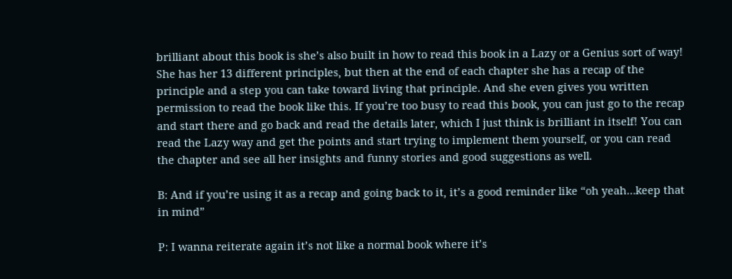brilliant about this book is she’s also built in how to read this book in a Lazy or a Genius sort of way! She has her 13 different principles, but then at the end of each chapter she has a recap of the principle and a step you can take toward living that principle. And she even gives you written permission to read the book like this. If you’re too busy to read this book, you can just go to the recap and start there and go back and read the details later, which I just think is brilliant in itself! You can read the Lazy way and get the points and start trying to implement them yourself, or you can read the chapter and see all her insights and funny stories and good suggestions as well.

B: And if you’re using it as a recap and going back to it, it’s a good reminder like “oh yeah…keep that in mind”

P: I wanna reiterate again it’s not like a normal book where it’s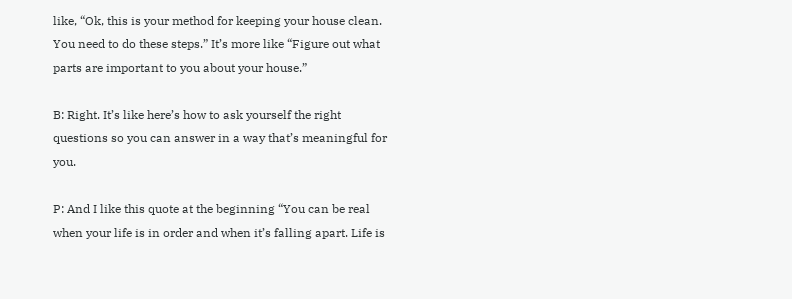like, “Ok, this is your method for keeping your house clean. You need to do these steps.” It’s more like “Figure out what parts are important to you about your house.”

B: Right. It’s like here’s how to ask yourself the right questions so you can answer in a way that’s meaningful for you.

P: And I like this quote at the beginning “You can be real when your life is in order and when it’s falling apart. Life is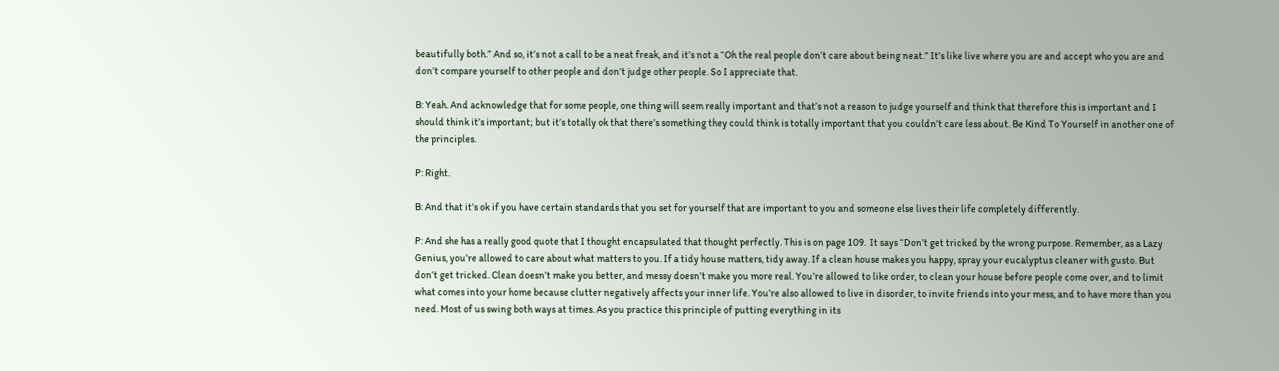beautifully both.” And so, it’s not a call to be a neat freak, and it’s not a “Oh the real people don’t care about being neat.” It’s like live where you are and accept who you are and don’t compare yourself to other people and don’t judge other people. So I appreciate that.

B: Yeah. And acknowledge that for some people, one thing will seem really important and that’s not a reason to judge yourself and think that therefore this is important and I should think it’s important; but it’s totally ok that there’s something they could think is totally important that you couldn’t care less about. Be Kind To Yourself in another one of the principles.

P: Right.

B: And that it’s ok if you have certain standards that you set for yourself that are important to you and someone else lives their life completely differently.

P: And she has a really good quote that I thought encapsulated that thought perfectly. This is on page 109.  It says “Don’t get tricked by the wrong purpose. Remember, as a Lazy Genius, you’re allowed to care about what matters to you. If a tidy house matters, tidy away. If a clean house makes you happy, spray your eucalyptus cleaner with gusto. But don’t get tricked. Clean doesn’t make you better, and messy doesn’t make you more real. You’re allowed to like order, to clean your house before people come over, and to limit what comes into your home because clutter negatively affects your inner life. You’re also allowed to live in disorder, to invite friends into your mess, and to have more than you need. Most of us swing both ways at times. As you practice this principle of putting everything in its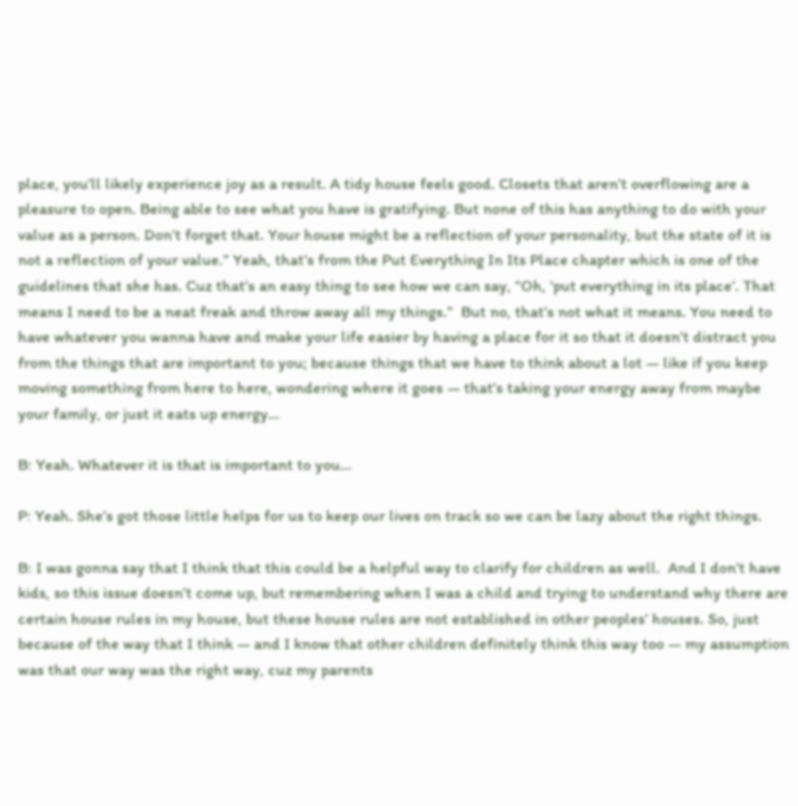place, you’ll likely experience joy as a result. A tidy house feels good. Closets that aren’t overflowing are a pleasure to open. Being able to see what you have is gratifying. But none of this has anything to do with your value as a person. Don’t forget that. Your house might be a reflection of your personality, but the state of it is not a reflection of your value.” Yeah, that’s from the Put Everything In Its Place chapter which is one of the guidelines that she has. Cuz that’s an easy thing to see how we can say, “Oh, ‘put everything in its place’. That means I need to be a neat freak and throw away all my things.”  But no, that’s not what it means. You need to have whatever you wanna have and make your life easier by having a place for it so that it doesn’t distract you from the things that are important to you; because things that we have to think about a lot — like if you keep moving something from here to here, wondering where it goes — that’s taking your energy away from maybe your family, or just it eats up energy…

B: Yeah. Whatever it is that is important to you…

P: Yeah. She’s got those little helps for us to keep our lives on track so we can be lazy about the right things.

B: I was gonna say that I think that this could be a helpful way to clarify for children as well.  And I don’t have kids, so this issue doesn’t come up, but remembering when I was a child and trying to understand why there are certain house rules in my house, but these house rules are not established in other peoples’ houses. So, just because of the way that I think — and I know that other children definitely think this way too — my assumption was that our way was the right way, cuz my parents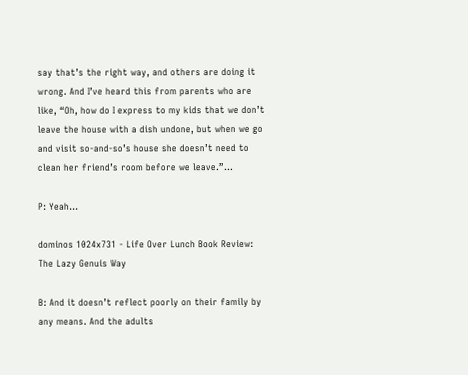say that’s the right way, and others are doing it wrong. And I’ve heard this from parents who are like, “Oh, how do I express to my kids that we don’t leave the house with a dish undone, but when we go and visit so-and-so’s house she doesn’t need to clean her friend’s room before we leave.”…

P: Yeah…

dominos 1024x731 - Life Over Lunch Book Review: The Lazy Genuis Way

B: And it doesn’t reflect poorly on their family by any means. And the adults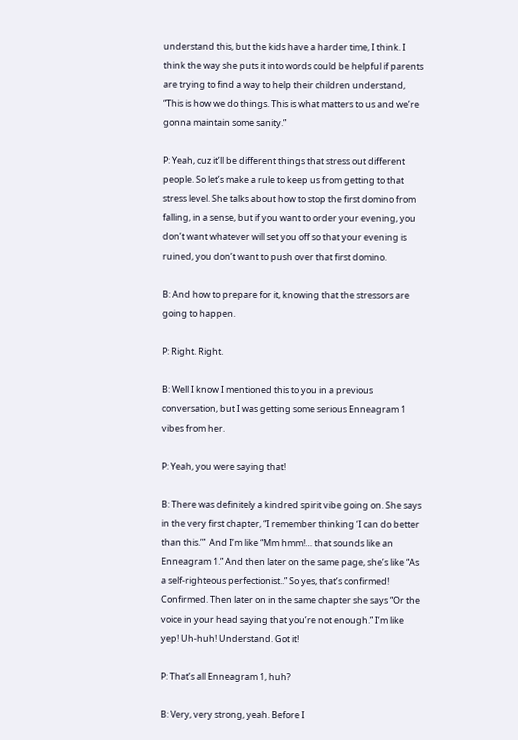understand this, but the kids have a harder time, I think. I think the way she puts it into words could be helpful if parents are trying to find a way to help their children understand, “This is how we do things. This is what matters to us and we’re gonna maintain some sanity.”

P: Yeah, cuz it’ll be different things that stress out different people. So let’s make a rule to keep us from getting to that stress level. She talks about how to stop the first domino from falling, in a sense, but if you want to order your evening, you don’t want whatever will set you off so that your evening is ruined, you don’t want to push over that first domino.

B: And how to prepare for it, knowing that the stressors are going to happen.

P: Right. Right.

B: Well I know I mentioned this to you in a previous conversation, but I was getting some serious Enneagram 1 vibes from her.

P: Yeah, you were saying that!

B: There was definitely a kindred spirit vibe going on. She says in the very first chapter, “I remember thinking ‘I can do better than this.’”  And I’m like “Mm hmm!… that sounds like an Enneagram 1.” And then later on the same page, she’s like “As a self-righteous perfectionist..” So yes, that’s confirmed! Confirmed. Then later on in the same chapter she says “Or the voice in your head saying that you’re not enough.” I’m like yep! Uh-huh! Understand. Got it!

P: That’s all Enneagram 1, huh?

B: Very, very strong, yeah. Before I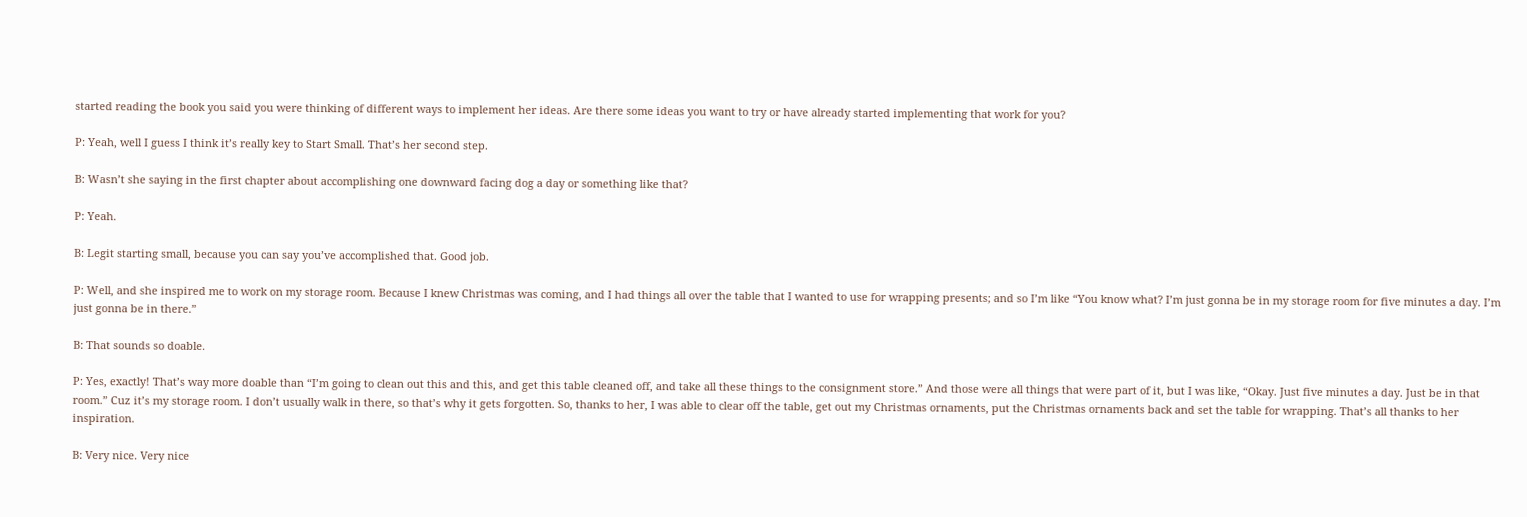started reading the book you said you were thinking of different ways to implement her ideas. Are there some ideas you want to try or have already started implementing that work for you?

P: Yeah, well I guess I think it’s really key to Start Small. That’s her second step.

B: Wasn’t she saying in the first chapter about accomplishing one downward facing dog a day or something like that?

P: Yeah.

B: Legit starting small, because you can say you’ve accomplished that. Good job.

P: Well, and she inspired me to work on my storage room. Because I knew Christmas was coming, and I had things all over the table that I wanted to use for wrapping presents; and so I’m like “You know what? I’m just gonna be in my storage room for five minutes a day. I’m just gonna be in there.”

B: That sounds so doable.

P: Yes, exactly! That’s way more doable than “I’m going to clean out this and this, and get this table cleaned off, and take all these things to the consignment store.” And those were all things that were part of it, but I was like, “Okay. Just five minutes a day. Just be in that room.” Cuz it’s my storage room. I don’t usually walk in there, so that’s why it gets forgotten. So, thanks to her, I was able to clear off the table, get out my Christmas ornaments, put the Christmas ornaments back and set the table for wrapping. That’s all thanks to her inspiration.

B: Very nice. Very nice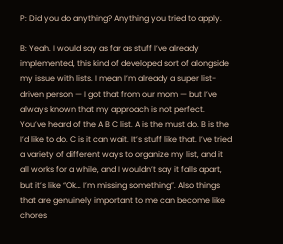P: Did you do anything? Anything you tried to apply.

B: Yeah. I would say as far as stuff I’ve already implemented, this kind of developed sort of alongside my issue with lists. I mean I’m already a super list-driven person — I got that from our mom — but I’ve always known that my approach is not perfect. You’ve heard of the A B C list. A is the must do. B is the I’d like to do. C is it can wait. It’s stuff like that. I’ve tried a variety of different ways to organize my list, and it all works for a while, and I wouldn’t say it falls apart, but it’s like “Ok… I’m missing something”. Also things that are genuinely important to me can become like chores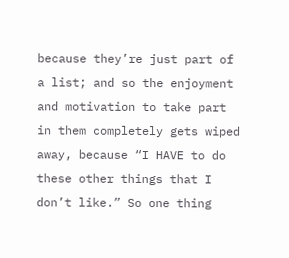because they’re just part of a list; and so the enjoyment and motivation to take part in them completely gets wiped away, because “I HAVE to do these other things that I don’t like.” So one thing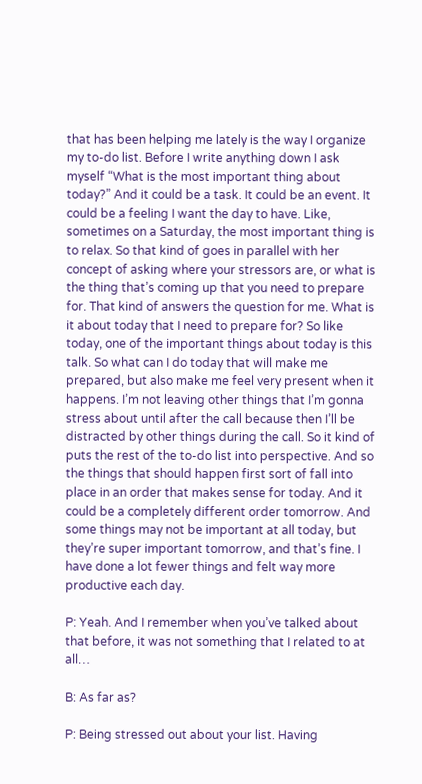that has been helping me lately is the way I organize my to-do list. Before I write anything down I ask myself “What is the most important thing about today?” And it could be a task. It could be an event. It could be a feeling I want the day to have. Like, sometimes on a Saturday, the most important thing is to relax. So that kind of goes in parallel with her concept of asking where your stressors are, or what is the thing that’s coming up that you need to prepare for. That kind of answers the question for me. What is it about today that I need to prepare for? So like today, one of the important things about today is this talk. So what can I do today that will make me prepared, but also make me feel very present when it happens. I’m not leaving other things that I’m gonna stress about until after the call because then I’ll be distracted by other things during the call. So it kind of puts the rest of the to-do list into perspective. And so the things that should happen first sort of fall into place in an order that makes sense for today. And it could be a completely different order tomorrow. And some things may not be important at all today, but they’re super important tomorrow, and that’s fine. I have done a lot fewer things and felt way more productive each day.

P: Yeah. And I remember when you’ve talked about that before, it was not something that I related to at all…

B: As far as?

P: Being stressed out about your list. Having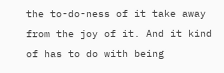the to-do-ness of it take away from the joy of it. And it kind of has to do with being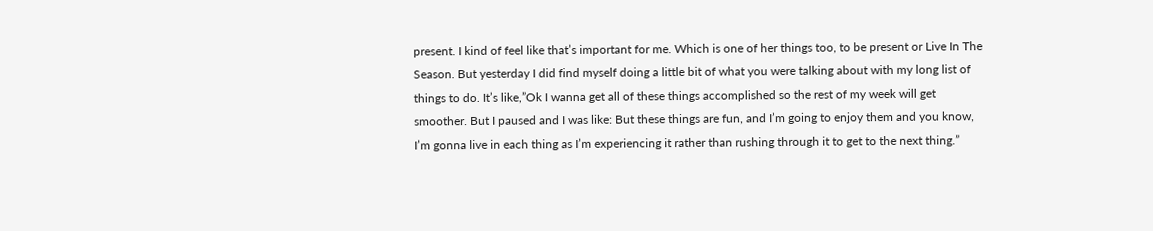present. I kind of feel like that’s important for me. Which is one of her things too, to be present or Live In The Season. But yesterday I did find myself doing a little bit of what you were talking about with my long list of things to do. It’s like,”Ok I wanna get all of these things accomplished so the rest of my week will get smoother. But I paused and I was like: But these things are fun, and I’m going to enjoy them and you know, I’m gonna live in each thing as I’m experiencing it rather than rushing through it to get to the next thing.”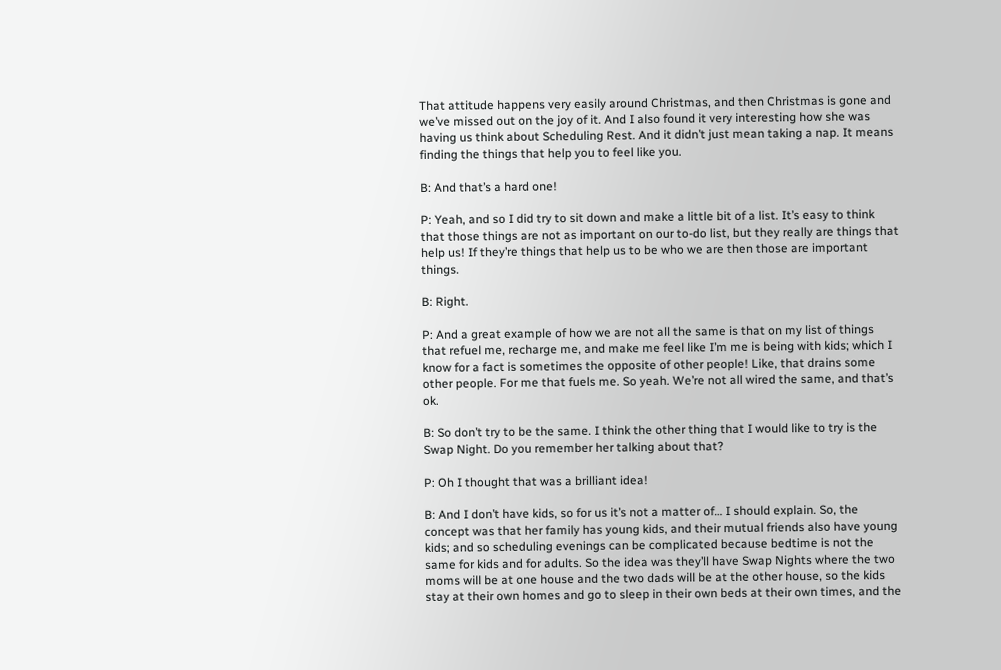That attitude happens very easily around Christmas, and then Christmas is gone and we’ve missed out on the joy of it. And I also found it very interesting how she was having us think about Scheduling Rest. And it didn’t just mean taking a nap. It means finding the things that help you to feel like you.

B: And that’s a hard one!

P: Yeah, and so I did try to sit down and make a little bit of a list. It’s easy to think that those things are not as important on our to-do list, but they really are things that help us! If they’re things that help us to be who we are then those are important things.

B: Right.

P: And a great example of how we are not all the same is that on my list of things that refuel me, recharge me, and make me feel like I’m me is being with kids; which I know for a fact is sometimes the opposite of other people! Like, that drains some other people. For me that fuels me. So yeah. We’re not all wired the same, and that’s ok.

B: So don’t try to be the same. I think the other thing that I would like to try is the Swap Night. Do you remember her talking about that?

P: Oh I thought that was a brilliant idea!

B: And I don’t have kids, so for us it’s not a matter of… I should explain. So, the concept was that her family has young kids, and their mutual friends also have young kids; and so scheduling evenings can be complicated because bedtime is not the same for kids and for adults. So the idea was they’ll have Swap Nights where the two moms will be at one house and the two dads will be at the other house, so the kids stay at their own homes and go to sleep in their own beds at their own times, and the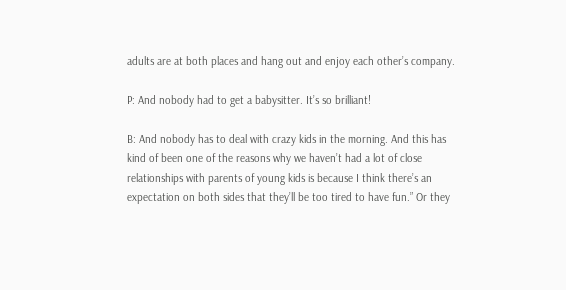adults are at both places and hang out and enjoy each other’s company.

P: And nobody had to get a babysitter. It’s so brilliant!

B: And nobody has to deal with crazy kids in the morning. And this has kind of been one of the reasons why we haven’t had a lot of close relationships with parents of young kids is because I think there’s an expectation on both sides that they’ll be too tired to have fun.” Or they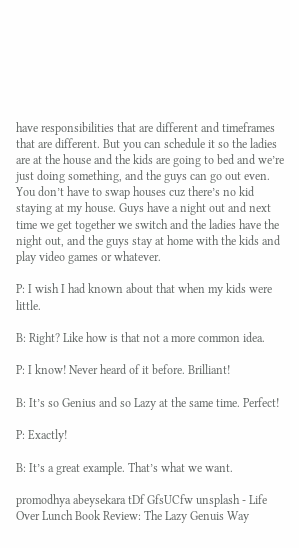have responsibilities that are different and timeframes that are different. But you can schedule it so the ladies are at the house and the kids are going to bed and we’re just doing something, and the guys can go out even. You don’t have to swap houses cuz there’s no kid staying at my house. Guys have a night out and next time we get together we switch and the ladies have the night out, and the guys stay at home with the kids and play video games or whatever.

P: I wish I had known about that when my kids were little.

B: Right? Like how is that not a more common idea.

P: I know! Never heard of it before. Brilliant!

B: It’s so Genius and so Lazy at the same time. Perfect!

P: Exactly!

B: It’s a great example. That’s what we want.

promodhya abeysekara tDf GfsUCfw unsplash - Life Over Lunch Book Review: The Lazy Genuis Way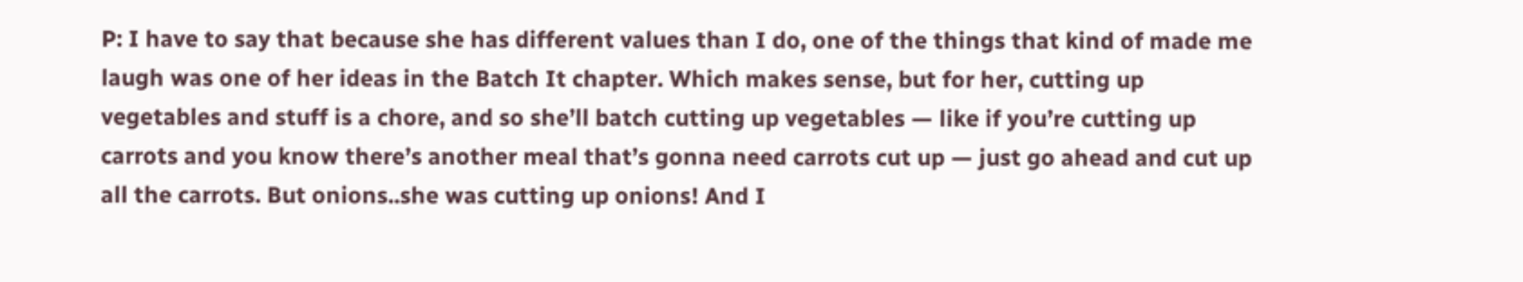P: I have to say that because she has different values than I do, one of the things that kind of made me laugh was one of her ideas in the Batch It chapter. Which makes sense, but for her, cutting up vegetables and stuff is a chore, and so she’ll batch cutting up vegetables — like if you’re cutting up carrots and you know there’s another meal that’s gonna need carrots cut up — just go ahead and cut up all the carrots. But onions..she was cutting up onions! And I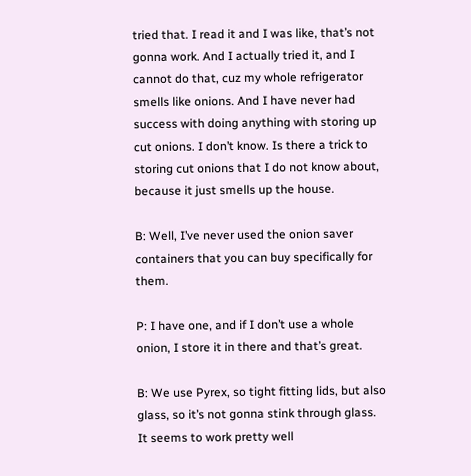tried that. I read it and I was like, that’s not gonna work. And I actually tried it, and I cannot do that, cuz my whole refrigerator smells like onions. And I have never had success with doing anything with storing up cut onions. I don’t know. Is there a trick to storing cut onions that I do not know about, because it just smells up the house.

B: Well, I’ve never used the onion saver containers that you can buy specifically for them.

P: I have one, and if I don’t use a whole onion, I store it in there and that’s great.

B: We use Pyrex, so tight fitting lids, but also glass, so it’s not gonna stink through glass. It seems to work pretty well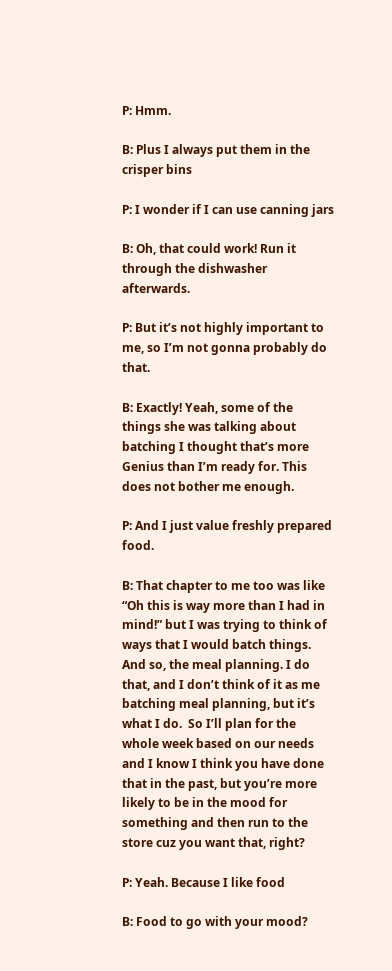P: Hmm.

B: Plus I always put them in the crisper bins

P: I wonder if I can use canning jars

B: Oh, that could work! Run it through the dishwasher afterwards.

P: But it’s not highly important to me, so I’m not gonna probably do that.

B: Exactly! Yeah, some of the things she was talking about batching I thought that’s more Genius than I’m ready for. This does not bother me enough.

P: And I just value freshly prepared food.

B: That chapter to me too was like “Oh this is way more than I had in mind!” but I was trying to think of ways that I would batch things. And so, the meal planning. I do that, and I don’t think of it as me batching meal planning, but it’s what I do.  So I’ll plan for the whole week based on our needs and I know I think you have done that in the past, but you’re more likely to be in the mood for something and then run to the store cuz you want that, right?

P: Yeah. Because I like food

B: Food to go with your mood?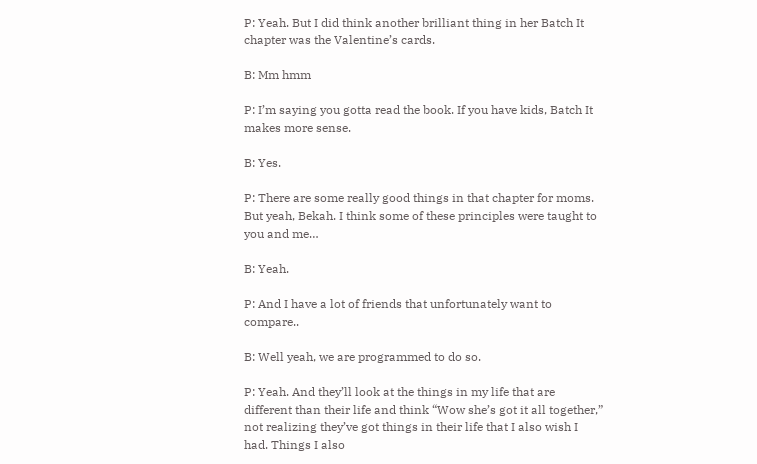P: Yeah. But I did think another brilliant thing in her Batch It chapter was the Valentine’s cards.

B: Mm hmm

P: I’m saying you gotta read the book. If you have kids, Batch It makes more sense.

B: Yes.

P: There are some really good things in that chapter for moms. But yeah, Bekah. I think some of these principles were taught to you and me…

B: Yeah.

P: And I have a lot of friends that unfortunately want to compare..

B: Well yeah, we are programmed to do so.

P: Yeah. And they’ll look at the things in my life that are different than their life and think “Wow she’s got it all together,” not realizing they’ve got things in their life that I also wish I had. Things I also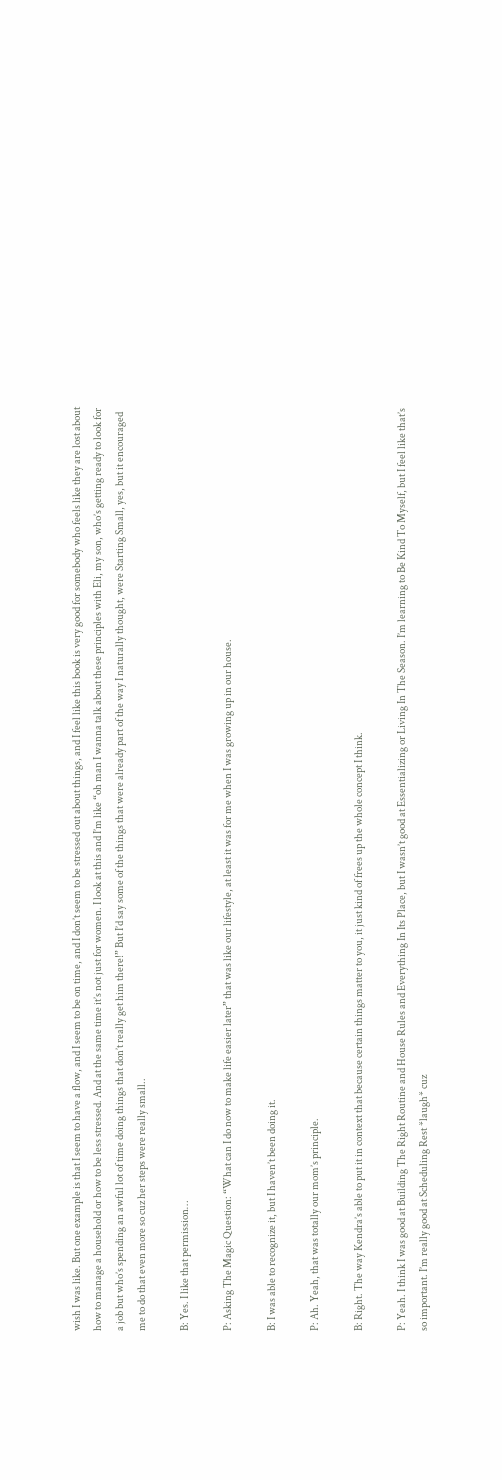wish I was like. But one example is that I seem to have a flow, and I seem to be on time, and I don’t seem to be stressed out about things, and I feel like this book is very good for somebody who feels like they are lost about how to manage a household or how to be less stressed. And at the same time it’s not just for women. I look at this and I’m like “oh man I wanna talk about these principles with Eli, my son, who’s getting ready to look for a job but who’s spending an awful lot of time doing things that don’t really get him there!” But I’d say some of the things that were already part of the way I naturally thought, were Starting Small, yes, but it encouraged me to do that even more so cuz her steps were really small..

B: Yes. I like that permission…

P: Asking The Magic Question: “What can I do now to make life easier later” that was like our lifestyle, at least it was for me when I was growing up in our house.

B: I was able to recognize it, but I haven’t been doing it.

P: Ah. Yeah, that was totally our mom’s principle.

B: Right. The way Kendra’s able to put it in context that because certain things matter to you, it just kind of frees up the whole concept I think.

P: Yeah. I think I was good at Building The Right Routine and House Rules and Everything In Its Place, but I wasn’t good at Essentializing or Living In The Season. I’m learning to Be Kind To Myself, but I feel like that’s so important. I’m really good at Scheduling Rest *laugh* cuz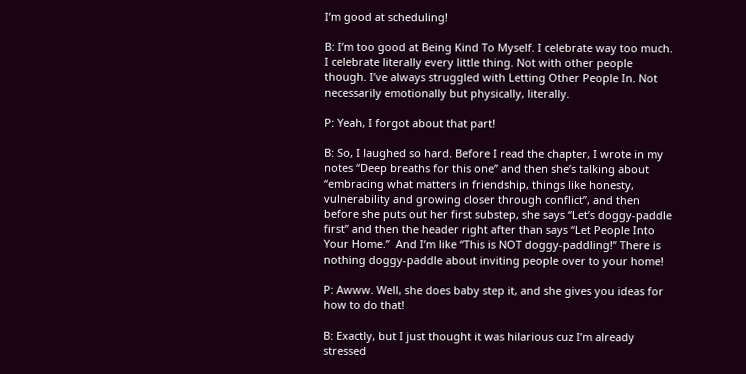I’m good at scheduling!

B: I’m too good at Being Kind To Myself. I celebrate way too much. I celebrate literally every little thing. Not with other people though. I’ve always struggled with Letting Other People In. Not necessarily emotionally but physically, literally.

P: Yeah, I forgot about that part!

B: So, I laughed so hard. Before I read the chapter, I wrote in my notes “Deep breaths for this one” and then she’s talking about “embracing what matters in friendship, things like honesty, vulnerability and growing closer through conflict”, and then before she puts out her first substep, she says “Let’s doggy-paddle first” and then the header right after than says “Let People Into Your Home.”  And I’m like “This is NOT doggy-paddling!” There is nothing doggy-paddle about inviting people over to your home!

P: Awww. Well, she does baby step it, and she gives you ideas for how to do that!

B: Exactly, but I just thought it was hilarious cuz I’m already stressed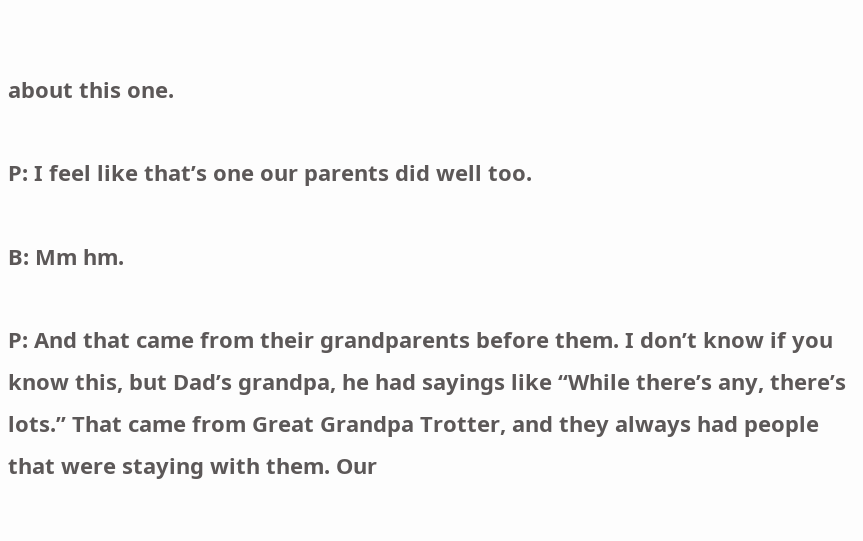about this one.

P: I feel like that’s one our parents did well too.

B: Mm hm.

P: And that came from their grandparents before them. I don’t know if you know this, but Dad’s grandpa, he had sayings like “While there’s any, there’s lots.” That came from Great Grandpa Trotter, and they always had people that were staying with them. Our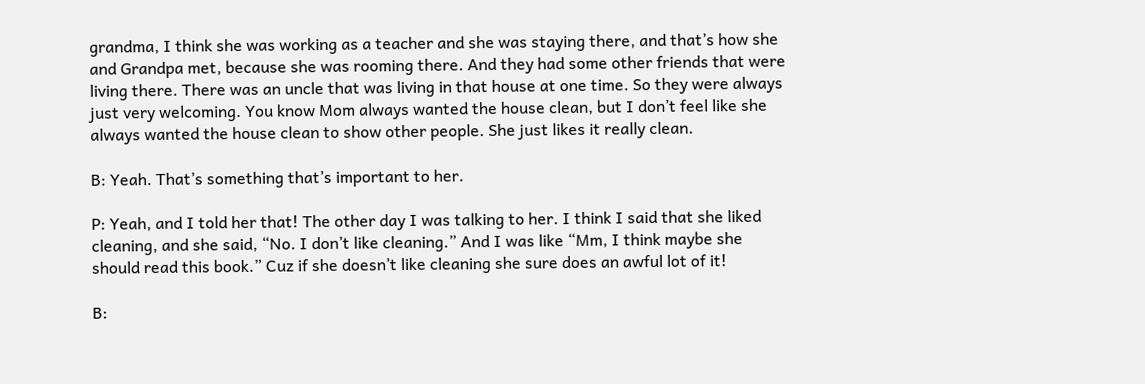grandma, I think she was working as a teacher and she was staying there, and that’s how she and Grandpa met, because she was rooming there. And they had some other friends that were living there. There was an uncle that was living in that house at one time. So they were always just very welcoming. You know Mom always wanted the house clean, but I don’t feel like she always wanted the house clean to show other people. She just likes it really clean.

B: Yeah. That’s something that’s important to her.

P: Yeah, and I told her that! The other day I was talking to her. I think I said that she liked cleaning, and she said, “No. I don’t like cleaning.” And I was like “Mm, I think maybe she should read this book.” Cuz if she doesn’t like cleaning she sure does an awful lot of it!

B: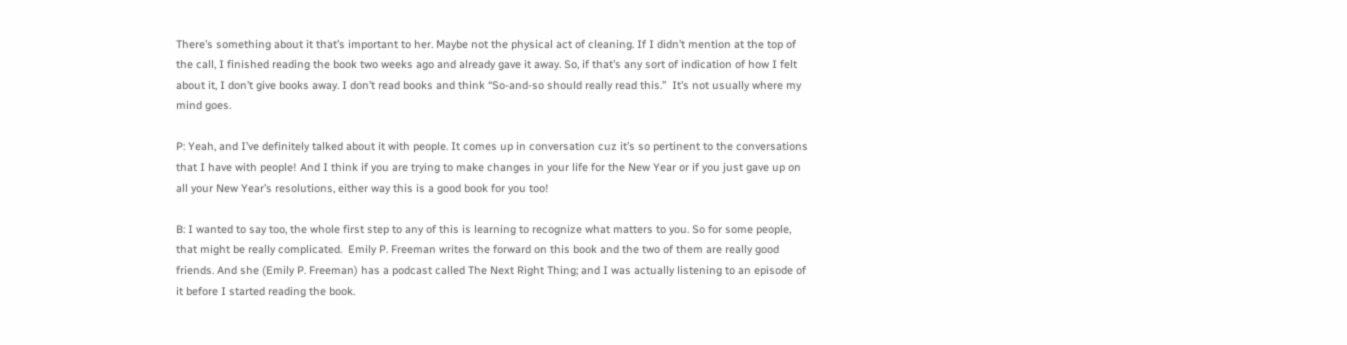There’s something about it that’s important to her. Maybe not the physical act of cleaning. If I didn’t mention at the top of the call, I finished reading the book two weeks ago and already gave it away. So, if that’s any sort of indication of how I felt about it, I don’t give books away. I don’t read books and think “So-and-so should really read this.”  It’s not usually where my mind goes.

P: Yeah, and I’ve definitely talked about it with people. It comes up in conversation cuz it’s so pertinent to the conversations that I have with people! And I think if you are trying to make changes in your life for the New Year or if you just gave up on all your New Year’s resolutions, either way this is a good book for you too!

B: I wanted to say too, the whole first step to any of this is learning to recognize what matters to you. So for some people, that might be really complicated.  Emily P. Freeman writes the forward on this book and the two of them are really good friends. And she (Emily P. Freeman) has a podcast called The Next Right Thing; and I was actually listening to an episode of it before I started reading the book.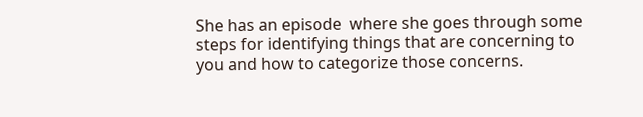She has an episode  where she goes through some steps for identifying things that are concerning to you and how to categorize those concerns.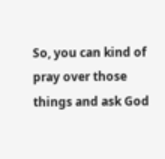So, you can kind of pray over those things and ask God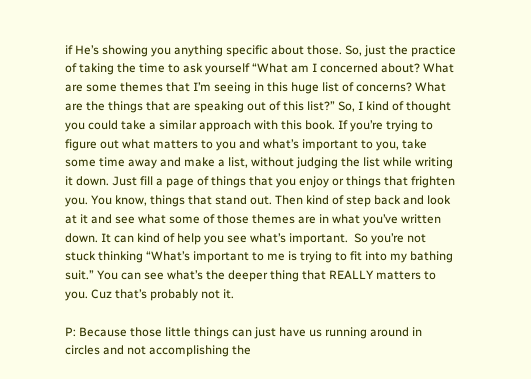if He’s showing you anything specific about those. So, just the practice of taking the time to ask yourself “What am I concerned about? What are some themes that I’m seeing in this huge list of concerns? What are the things that are speaking out of this list?” So, I kind of thought you could take a similar approach with this book. If you’re trying to figure out what matters to you and what’s important to you, take some time away and make a list, without judging the list while writing it down. Just fill a page of things that you enjoy or things that frighten you. You know, things that stand out. Then kind of step back and look at it and see what some of those themes are in what you’ve written down. It can kind of help you see what’s important.  So you’re not stuck thinking “What’s important to me is trying to fit into my bathing suit.” You can see what’s the deeper thing that REALLY matters to you. Cuz that’s probably not it.

P: Because those little things can just have us running around in circles and not accomplishing the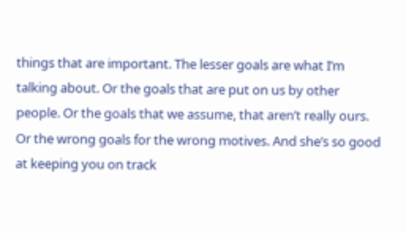things that are important. The lesser goals are what I’m talking about. Or the goals that are put on us by other people. Or the goals that we assume, that aren’t really ours. Or the wrong goals for the wrong motives. And she’s so good at keeping you on track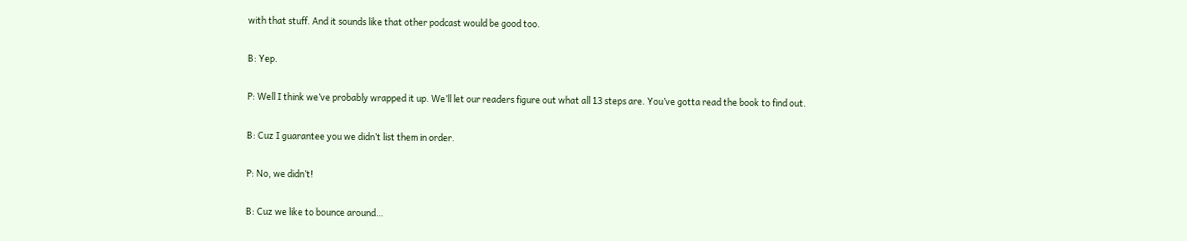with that stuff. And it sounds like that other podcast would be good too.

B: Yep.

P: Well I think we’ve probably wrapped it up. We’ll let our readers figure out what all 13 steps are. You’ve gotta read the book to find out.

B: Cuz I guarantee you we didn’t list them in order.

P: No, we didn’t!

B: Cuz we like to bounce around…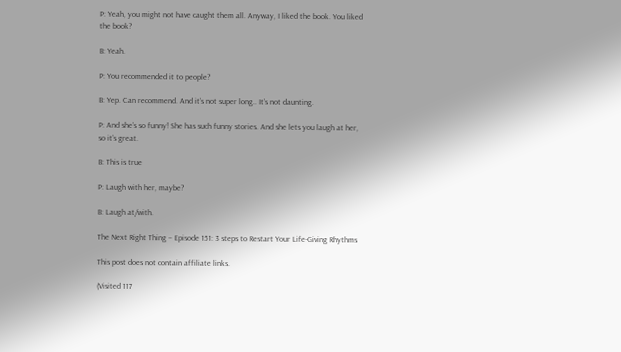P: Yeah, you might not have caught them all. Anyway, I liked the book. You liked the book?

B: Yeah.

P: You recommended it to people?

B: Yep. Can recommend. And it’s not super long.. It’s not daunting.

P: And she’s so funny! She has such funny stories. And she lets you laugh at her, so it’s great.

B: This is true

P: Laugh with her, maybe?

B: Laugh at/with.

The Next Right Thing – Episode 151: 3 steps to Restart Your Life-Giving Rhythms

This post does not contain affiliate links.

(Visited 117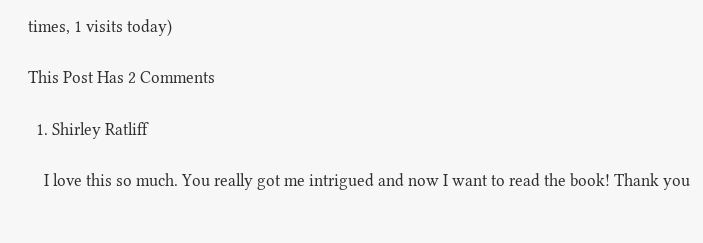times, 1 visits today)

This Post Has 2 Comments

  1. Shirley Ratliff

    I love this so much. You really got me intrigued and now I want to read the book! Thank you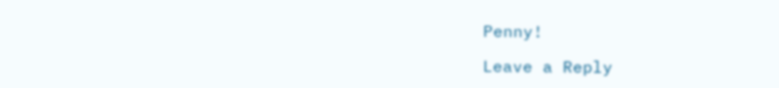Penny!

Leave a Reply